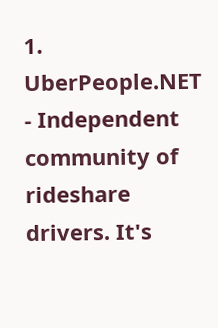1. UberPeople.NET - Independent community of rideshare drivers. It's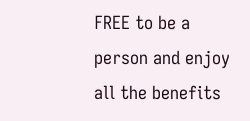FREE to be a person and enjoy all the benefits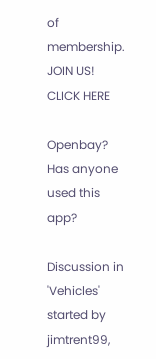of membership. JOIN US! CLICK HERE

Openbay? Has anyone used this app?

Discussion in 'Vehicles' started by jimtrent99,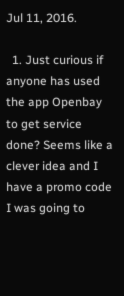Jul 11, 2016.

  1. Just curious if anyone has used the app Openbay to get service done? Seems like a clever idea and I have a promo code I was going to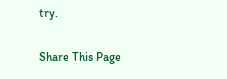try.

Share This Page